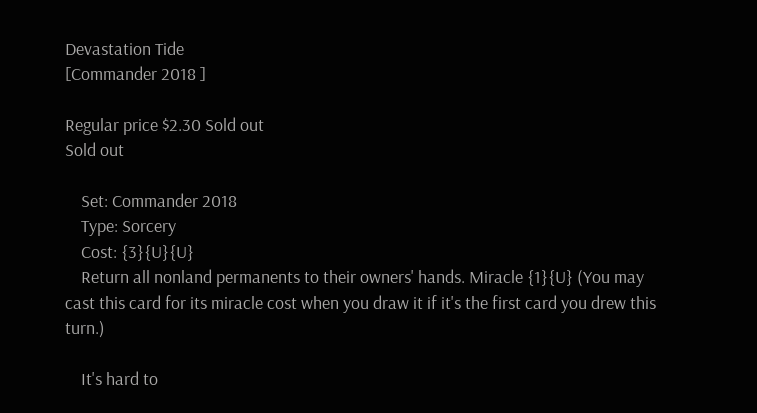Devastation Tide
[Commander 2018 ]

Regular price $2.30 Sold out
Sold out

    Set: Commander 2018
    Type: Sorcery
    Cost: {3}{U}{U}
    Return all nonland permanents to their owners' hands. Miracle {1}{U} (You may cast this card for its miracle cost when you draw it if it's the first card you drew this turn.)

    It's hard to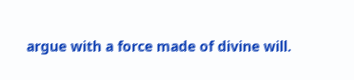argue with a force made of divine will.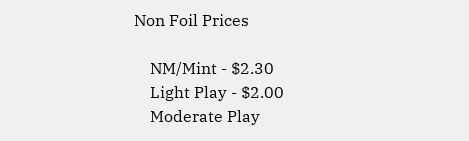Non Foil Prices

    NM/Mint - $2.30
    Light Play - $2.00
    Moderate Play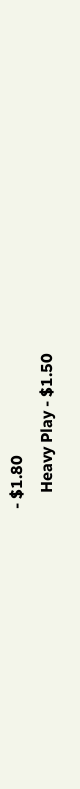- $1.80
    Heavy Play - $1.50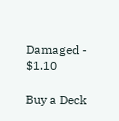Damaged - $1.10

Buy a Deck